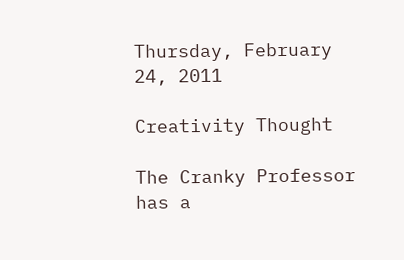Thursday, February 24, 2011

Creativity Thought

The Cranky Professor has a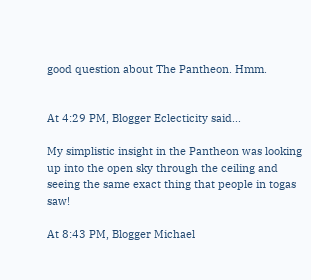good question about The Pantheon. Hmm.


At 4:29 PM, Blogger Eclecticity said...

My simplistic insight in the Pantheon was looking up into the open sky through the ceiling and seeing the same exact thing that people in togas saw!

At 8:43 PM, Blogger Michael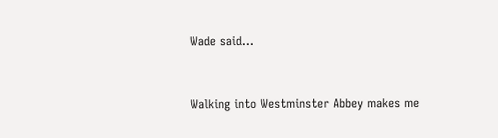Wade said...


Walking into Westminster Abbey makes me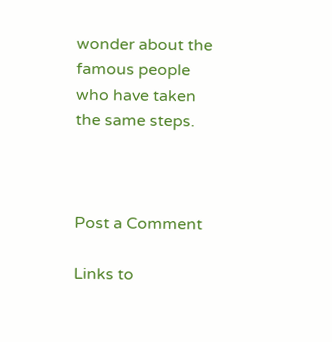wonder about the famous people who have taken the same steps.



Post a Comment

Links to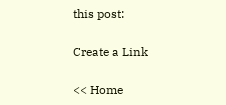this post:

Create a Link

<< Home